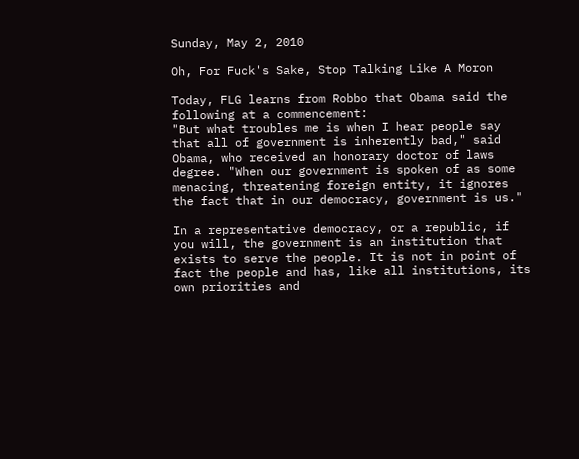Sunday, May 2, 2010

Oh, For Fuck's Sake, Stop Talking Like A Moron

Today, FLG learns from Robbo that Obama said the following at a commencement:
"But what troubles me is when I hear people say that all of government is inherently bad," said Obama, who received an honorary doctor of laws degree. "When our government is spoken of as some menacing, threatening foreign entity, it ignores the fact that in our democracy, government is us."

In a representative democracy, or a republic, if you will, the government is an institution that exists to serve the people. It is not in point of fact the people and has, like all institutions, its own priorities and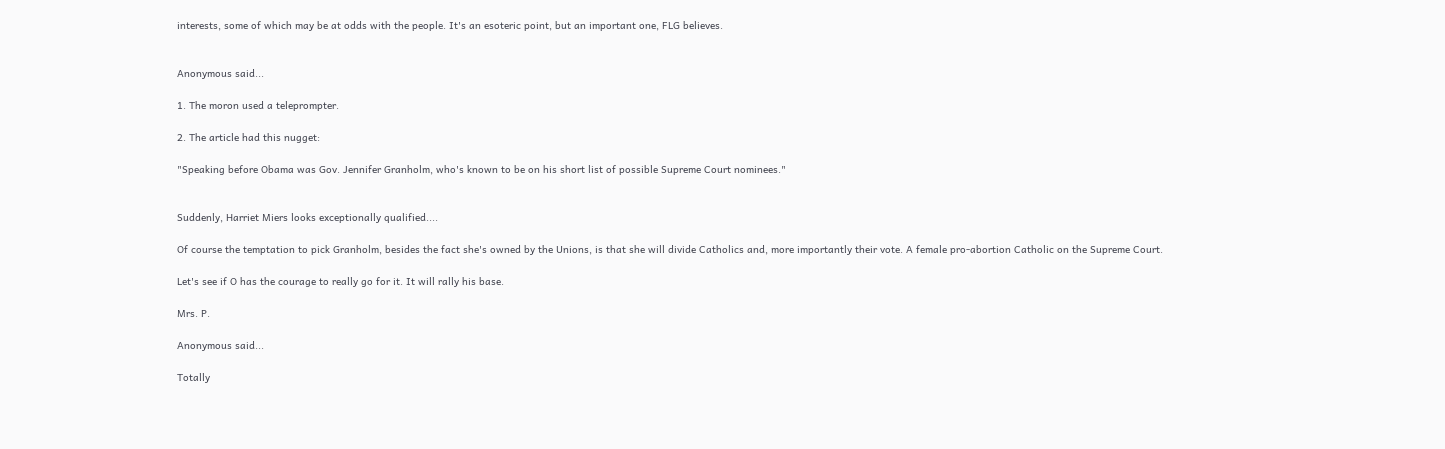interests, some of which may be at odds with the people. It's an esoteric point, but an important one, FLG believes.


Anonymous said...

1. The moron used a teleprompter.

2. The article had this nugget:

"Speaking before Obama was Gov. Jennifer Granholm, who's known to be on his short list of possible Supreme Court nominees."


Suddenly, Harriet Miers looks exceptionally qualified....

Of course the temptation to pick Granholm, besides the fact she's owned by the Unions, is that she will divide Catholics and, more importantly their vote. A female pro-abortion Catholic on the Supreme Court.

Let's see if O has the courage to really go for it. It will rally his base.

Mrs. P.

Anonymous said...

Totally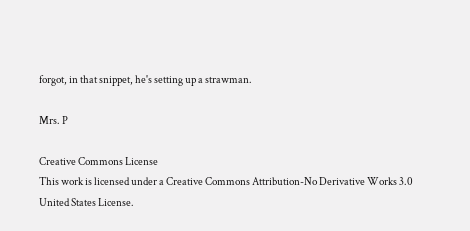forgot, in that snippet, he's setting up a strawman.

Mrs. P

Creative Commons License
This work is licensed under a Creative Commons Attribution-No Derivative Works 3.0 United States License.